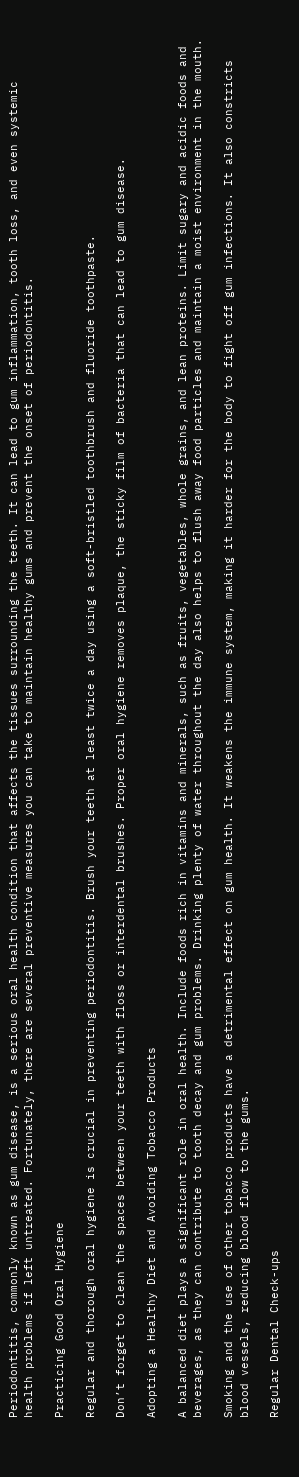Periodontitis, commonly known as gum disease, is a serious oral health condition that affects the tissues surrounding the teeth. It can lead to gum inflammation, tooth loss, and even systemic health problems if left untreated. Fortunately, there are several preventive measures you can take to maintain healthy gums and prevent the onset of periodontitis.

Practicing Good Oral Hygiene

Regular and thorough oral hygiene is crucial in preventing periodontitis. Brush your teeth at least twice a day using a soft-bristled toothbrush and fluoride toothpaste.

Don’t forget to clean the spaces between your teeth with floss or interdental brushes. Proper oral hygiene removes plaque, the sticky film of bacteria that can lead to gum disease.

Adopting a Healthy Diet and Avoiding Tobacco Products

A balanced diet plays a significant role in oral health. Include foods rich in vitamins and minerals, such as fruits, vegetables, whole grains, and lean proteins. Limit sugary and acidic foods and beverages, as they can contribute to tooth decay and gum problems. Drinking plenty of water throughout the day also helps to flush away food particles and maintain a moist environment in the mouth.

Smoking and the use of other tobacco products have a detrimental effect on gum health. It weakens the immune system, making it harder for the body to fight off gum infections. It also constricts blood vessels, reducing blood flow to the gums.

Regular Dental Check-ups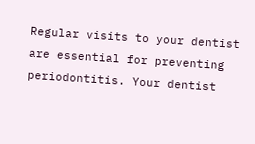Regular visits to your dentist are essential for preventing periodontitis. Your dentist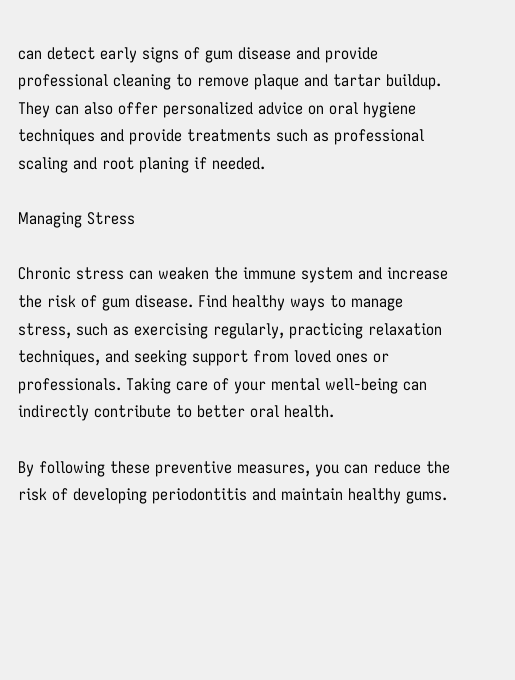can detect early signs of gum disease and provide professional cleaning to remove plaque and tartar buildup. They can also offer personalized advice on oral hygiene techniques and provide treatments such as professional scaling and root planing if needed.

Managing Stress

Chronic stress can weaken the immune system and increase the risk of gum disease. Find healthy ways to manage stress, such as exercising regularly, practicing relaxation techniques, and seeking support from loved ones or professionals. Taking care of your mental well-being can indirectly contribute to better oral health.

By following these preventive measures, you can reduce the risk of developing periodontitis and maintain healthy gums.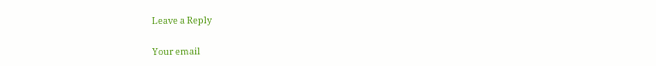Leave a Reply

Your email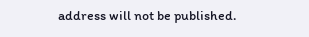address will not be published.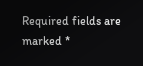Required fields are marked *